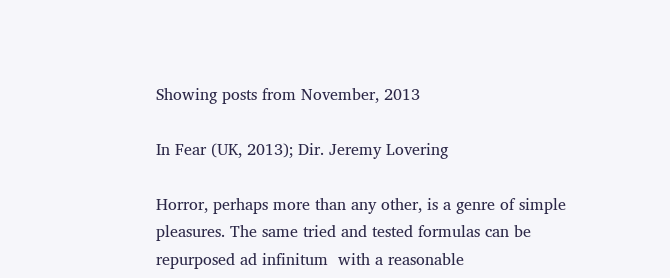Showing posts from November, 2013

In Fear (UK, 2013); Dir. Jeremy Lovering

Horror, perhaps more than any other, is a genre of simple pleasures. The same tried and tested formulas can be repurposed ad infinitum  with a reasonable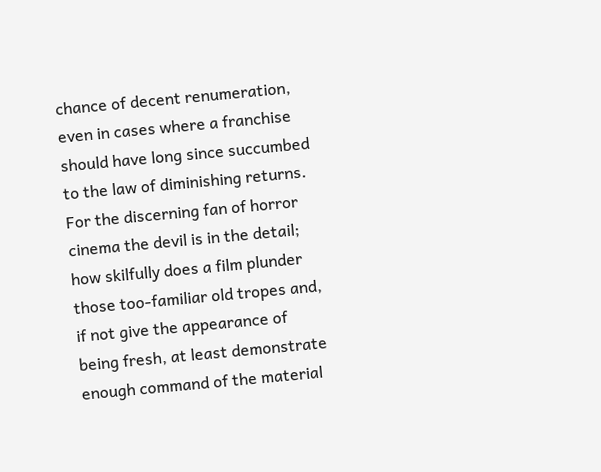chance of decent renumeration, even in cases where a franchise should have long since succumbed to the law of diminishing returns. For the discerning fan of horror cinema the devil is in the detail; how skilfully does a film plunder those too-familiar old tropes and, if not give the appearance of being fresh, at least demonstrate enough command of the material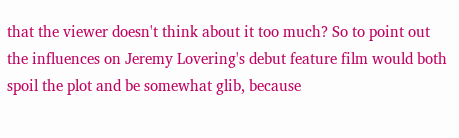that the viewer doesn't think about it too much? So to point out the influences on Jeremy Lovering's debut feature film would both spoil the plot and be somewhat glib, because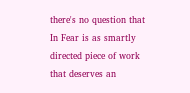there's no question that In Fear is as smartly directed piece of work that deserves an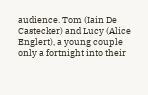audience. Tom (Iain De Castecker) and Lucy (Alice Englert), a young couple only a fortnight into their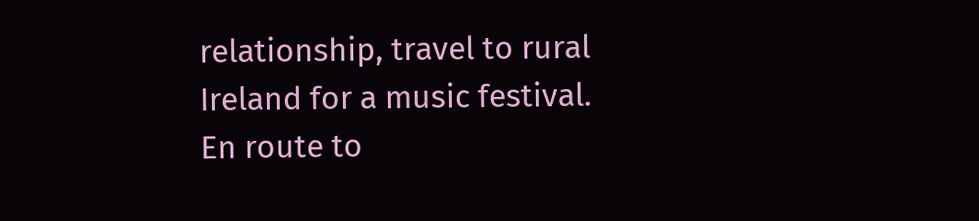relationship, travel to rural Ireland for a music festival. En route to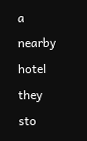a nearby hotel they sto